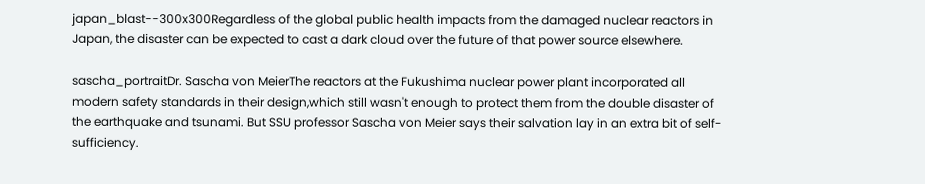japan_blast--300x300Regardless of the global public health impacts from the damaged nuclear reactors in Japan, the disaster can be expected to cast a dark cloud over the future of that power source elsewhere.

sascha_portraitDr. Sascha von MeierThe reactors at the Fukushima nuclear power plant incorporated all modern safety standards in their design,which still wasn't enough to protect them from the double disaster of the earthquake and tsunami. But SSU professor Sascha von Meier says their salvation lay in an extra bit of self-sufficiency.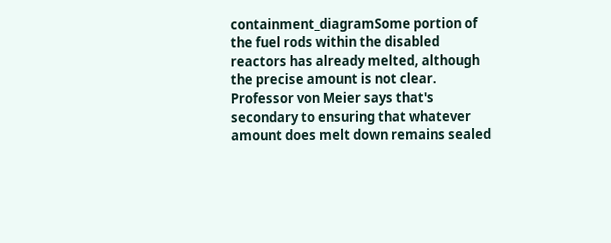containment_diagramSome portion of the fuel rods within the disabled reactors has already melted, although the precise amount is not clear. Professor von Meier says that's secondary to ensuring that whatever amount does melt down remains sealed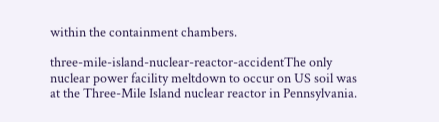within the containment chambers.

three-mile-island-nuclear-reactor-accidentThe only nuclear power facility meltdown to occur on US soil was at the Three-Mile Island nuclear reactor in Pennsylvania.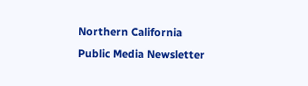Northern California
Public Media Newsletter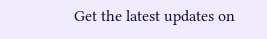Get the latest updates on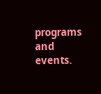programs and events.